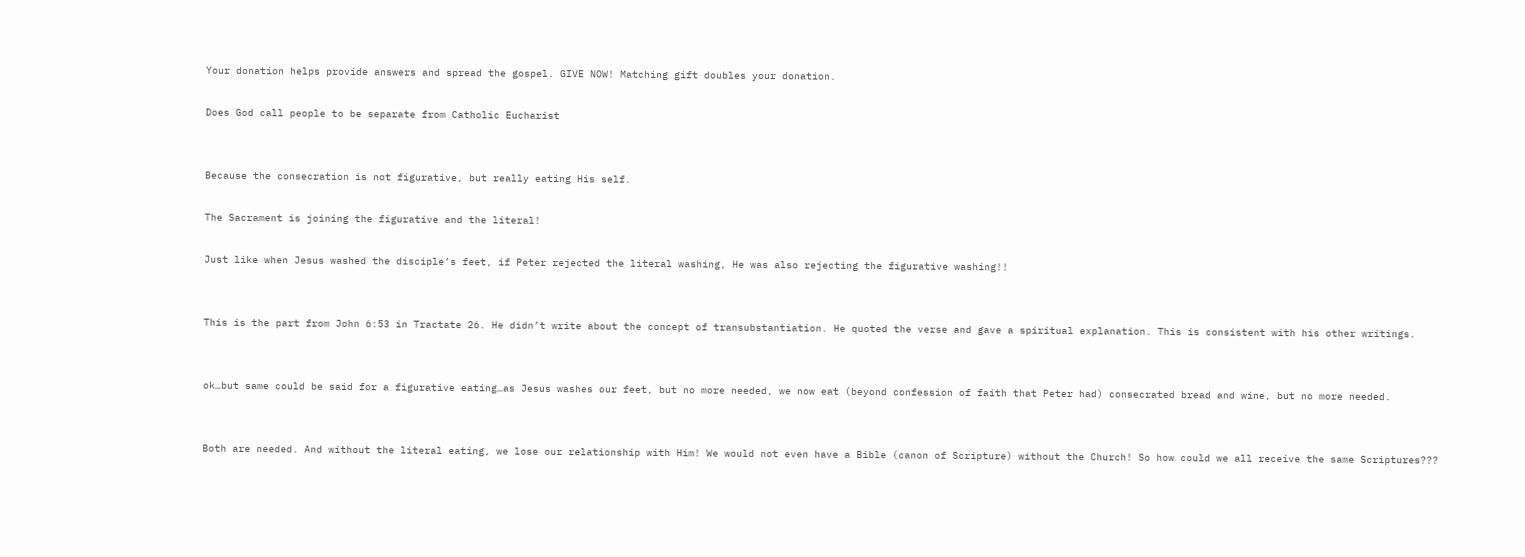Your donation helps provide answers and spread the gospel. GIVE NOW! Matching gift doubles your donation.

Does God call people to be separate from Catholic Eucharist


Because the consecration is not figurative, but really eating His self.

The Sacrament is joining the figurative and the literal!

Just like when Jesus washed the disciple’s feet, if Peter rejected the literal washing, He was also rejecting the figurative washing!!


This is the part from John 6:53 in Tractate 26. He didn’t write about the concept of transubstantiation. He quoted the verse and gave a spiritual explanation. This is consistent with his other writings.


ok…but same could be said for a figurative eating…as Jesus washes our feet, but no more needed, we now eat (beyond confession of faith that Peter had) consecrated bread and wine, but no more needed.


Both are needed. And without the literal eating, we lose our relationship with Him! We would not even have a Bible (canon of Scripture) without the Church! So how could we all receive the same Scriptures???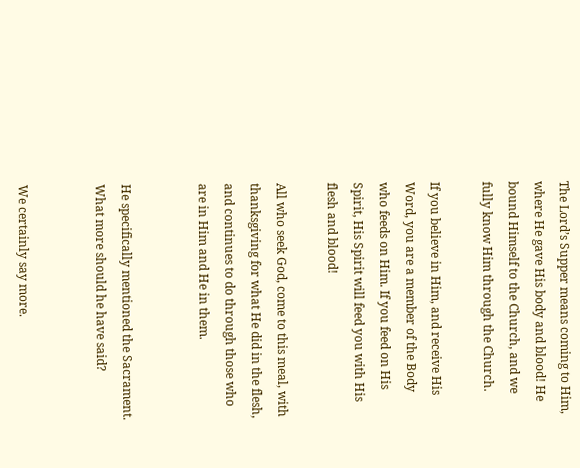The Lord’s Supper means coming to Him, where He gave His body and blood! He bound Himself to the Church, and we fully know Him through the Church.

If you believe in Him, and receive His Word, you are a member of the Body who feeds on Him. If you feed on His Spirit, His Spirit will feed you with His flesh and blood!

All who seek God, come to this meal, with thanksgiving for what He did in the flesh, and continues to do through those who are in Him and He in them.


He specifically mentioned the Sacrament. What more should he have said?


We certainly say more.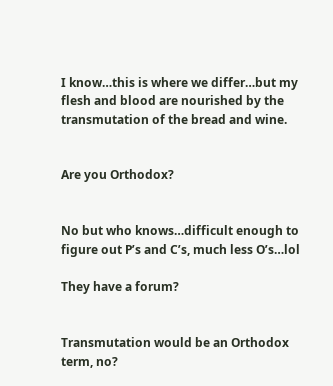I know…this is where we differ…but my flesh and blood are nourished by the transmutation of the bread and wine.


Are you Orthodox?


No but who knows…difficult enough to figure out P’s and C’s, much less O’s…lol

They have a forum?


Transmutation would be an Orthodox term, no?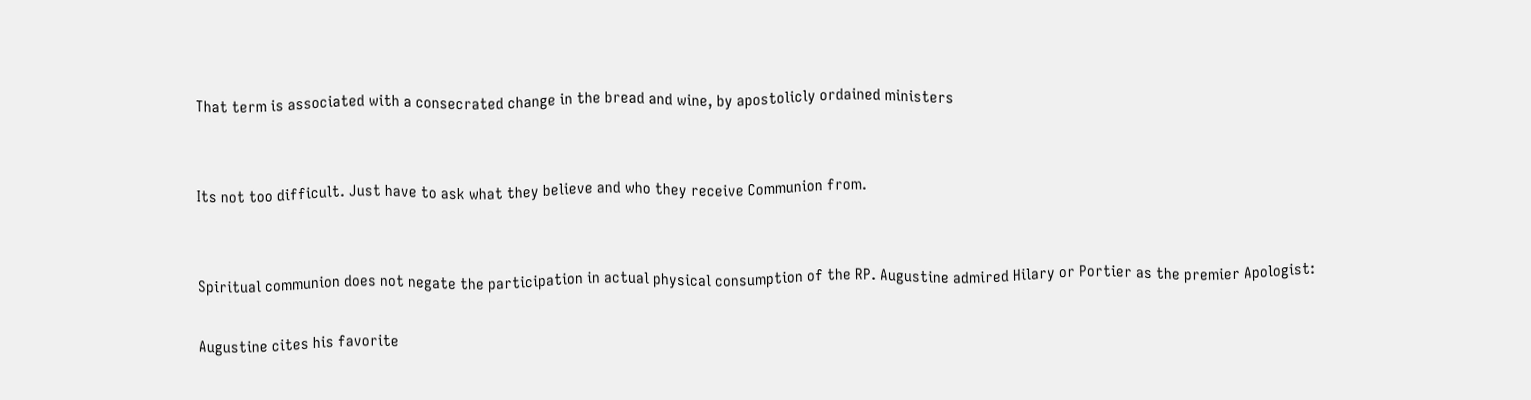That term is associated with a consecrated change in the bread and wine, by apostolicly ordained ministers


Its not too difficult. Just have to ask what they believe and who they receive Communion from.


Spiritual communion does not negate the participation in actual physical consumption of the RP. Augustine admired Hilary or Portier as the premier Apologist:

Augustine cites his favorite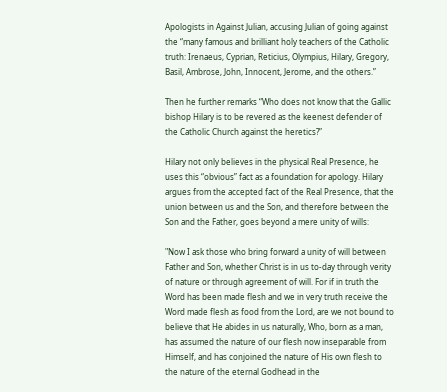Apologists in Against Julian, accusing Julian of going against the “many famous and brilliant holy teachers of the Catholic truth: Irenaeus, Cyprian, Reticius, Olympius, Hilary, Gregory, Basil, Ambrose, John, Innocent, Jerome, and the others.”

Then he further remarks “Who does not know that the Gallic bishop Hilary is to be revered as the keenest defender of the Catholic Church against the heretics?”

Hilary not only believes in the physical Real Presence, he uses this “obvious” fact as a foundation for apology. Hilary argues from the accepted fact of the Real Presence, that the union between us and the Son, and therefore between the Son and the Father, goes beyond a mere unity of wills:

"Now I ask those who bring forward a unity of will between Father and Son, whether Christ is in us to-day through verity of nature or through agreement of will. For if in truth the Word has been made flesh and we in very truth receive the Word made flesh as food from the Lord, are we not bound to believe that He abides in us naturally, Who, born as a man, has assumed the nature of our flesh now inseparable from Himself, and has conjoined the nature of His own flesh to the nature of the eternal Godhead in the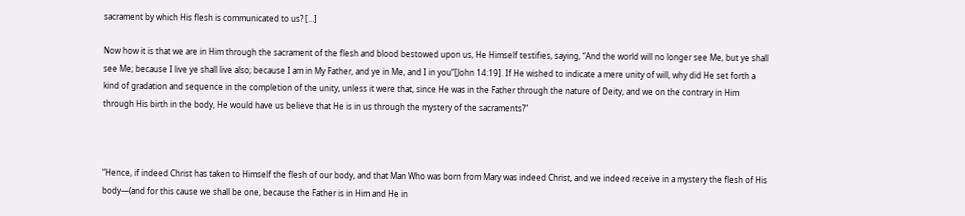sacrament by which His flesh is communicated to us? […]

Now how it is that we are in Him through the sacrament of the flesh and blood bestowed upon us, He Himself testifies, saying, “And the world will no longer see Me, but ye shall see Me; because I live ye shall live also; because I am in My Father, and ye in Me, and I in you”[John 14:19]. If He wished to indicate a mere unity of will, why did He set forth a kind of gradation and sequence in the completion of the unity, unless it were that, since He was in the Father through the nature of Deity, and we on the contrary in Him through His birth in the body, He would have us believe that He is in us through the mystery of the sacraments?"



“Hence, if indeed Christ has taken to Himself the flesh of our body, and that Man Who was born from Mary was indeed Christ, and we indeed receive in a mystery the flesh of His body—(and for this cause we shall be one, because the Father is in Him and He in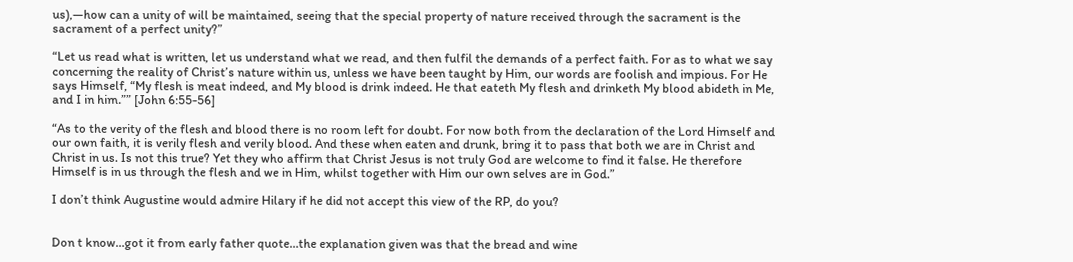us),—how can a unity of will be maintained, seeing that the special property of nature received through the sacrament is the sacrament of a perfect unity?”

“Let us read what is written, let us understand what we read, and then fulfil the demands of a perfect faith. For as to what we say concerning the reality of Christ’s nature within us, unless we have been taught by Him, our words are foolish and impious. For He says Himself, “My flesh is meat indeed, and My blood is drink indeed. He that eateth My flesh and drinketh My blood abideth in Me, and I in him.”” [John 6:55-56]

“As to the verity of the flesh and blood there is no room left for doubt. For now both from the declaration of the Lord Himself and our own faith, it is verily flesh and verily blood. And these when eaten and drunk, bring it to pass that both we are in Christ and Christ in us. Is not this true? Yet they who affirm that Christ Jesus is not truly God are welcome to find it false. He therefore Himself is in us through the flesh and we in Him, whilst together with Him our own selves are in God.”

I don’t think Augustine would admire Hilary if he did not accept this view of the RP, do you?


Don t know…got it from early father quote…the explanation given was that the bread and wine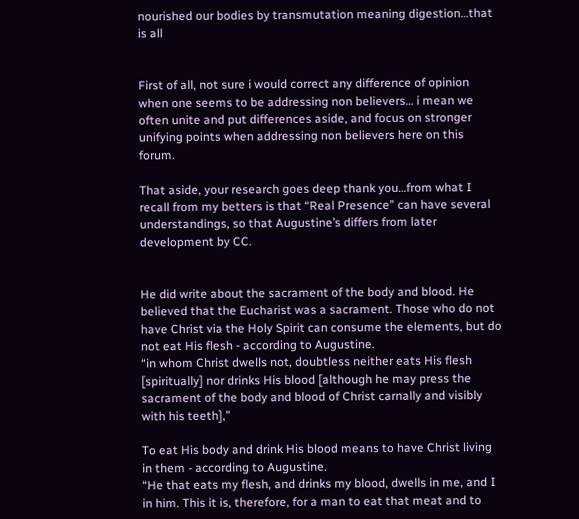nourished our bodies by transmutation meaning digestion…that is all


First of all, not sure i would correct any difference of opinion when one seems to be addressing non believers… i mean we often unite and put differences aside, and focus on stronger unifying points when addressing non believers here on this forum.

That aside, your research goes deep thank you…from what I recall from my betters is that “Real Presence” can have several understandings, so that Augustine’s differs from later development by CC.


He did write about the sacrament of the body and blood. He believed that the Eucharist was a sacrament. Those who do not have Christ via the Holy Spirit can consume the elements, but do not eat His flesh - according to Augustine.
“in whom Christ dwells not, doubtless neither eats His flesh [spiritually] nor drinks His blood [although he may press the sacrament of the body and blood of Christ carnally and visibly with his teeth],”

To eat His body and drink His blood means to have Christ living in them - according to Augustine.
“He that eats my flesh, and drinks my blood, dwells in me, and I in him. This it is, therefore, for a man to eat that meat and to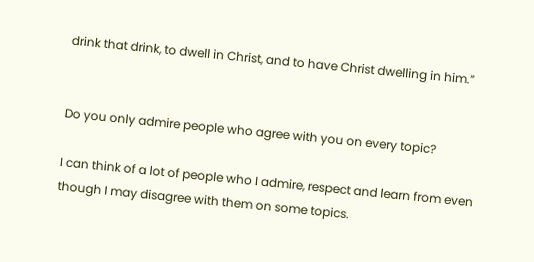drink that drink, to dwell in Christ, and to have Christ dwelling in him.”


Do you only admire people who agree with you on every topic?

I can think of a lot of people who I admire, respect and learn from even though I may disagree with them on some topics.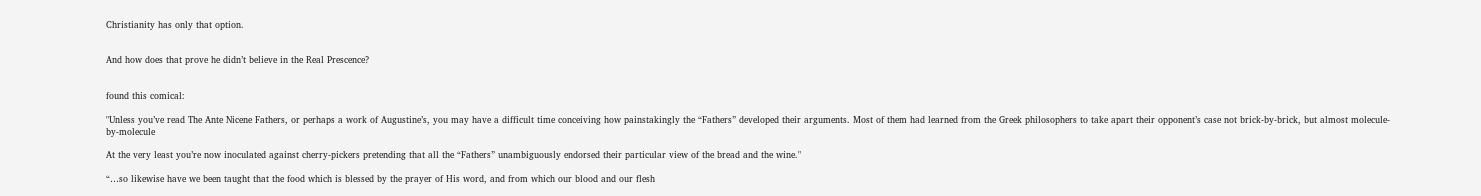Christianity has only that option.


And how does that prove he didn’t believe in the Real Prescence?


found this comical:

"Unless you’ve read The Ante Nicene Fathers, or perhaps a work of Augustine’s, you may have a difficult time conceiving how painstakingly the “Fathers” developed their arguments. Most of them had learned from the Greek philosophers to take apart their opponent’s case not brick-by-brick, but almost molecule-by-molecule

At the very least you’re now inoculated against cherry-pickers pretending that all the “Fathers” unambiguously endorsed their particular view of the bread and the wine."

“…so likewise have we been taught that the food which is blessed by the prayer of His word, and from which our blood and our flesh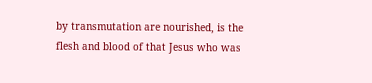by transmutation are nourished, is the flesh and blood of that Jesus who was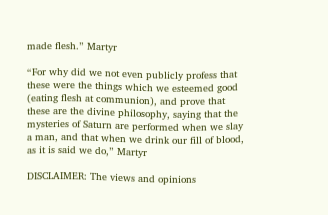made flesh.” Martyr

“For why did we not even publicly profess that these were the things which we esteemed good (eating flesh at communion), and prove that these are the divine philosophy, saying that the mysteries of Saturn are performed when we slay a man, and that when we drink our fill of blood, as it is said we do,” Martyr

DISCLAIMER: The views and opinions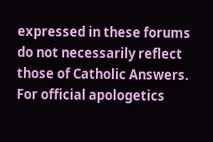expressed in these forums do not necessarily reflect those of Catholic Answers. For official apologetics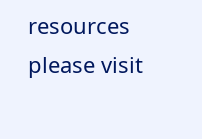resources please visit